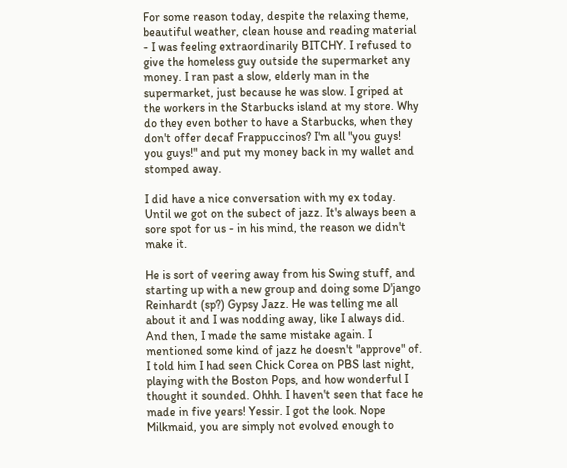For some reason today, despite the relaxing theme, beautiful weather, clean house and reading material - I was feeling extraordinarily BITCHY. I refused to give the homeless guy outside the supermarket any money. I ran past a slow, elderly man in the supermarket, just because he was slow. I griped at the workers in the Starbucks island at my store. Why do they even bother to have a Starbucks, when they don't offer decaf Frappuccinos? I'm all "you guys! you guys!" and put my money back in my wallet and stomped away.

I did have a nice conversation with my ex today. Until we got on the subect of jazz. It's always been a sore spot for us - in his mind, the reason we didn't make it.

He is sort of veering away from his Swing stuff, and starting up with a new group and doing some D'jango Reinhardt (sp?) Gypsy Jazz. He was telling me all about it and I was nodding away, like I always did. And then, I made the same mistake again. I mentioned some kind of jazz he doesn't "approve" of. I told him I had seen Chick Corea on PBS last night, playing with the Boston Pops, and how wonderful I thought it sounded. Ohhh. I haven't seen that face he made in five years! Yessir. I got the look. Nope Milkmaid, you are simply not evolved enough to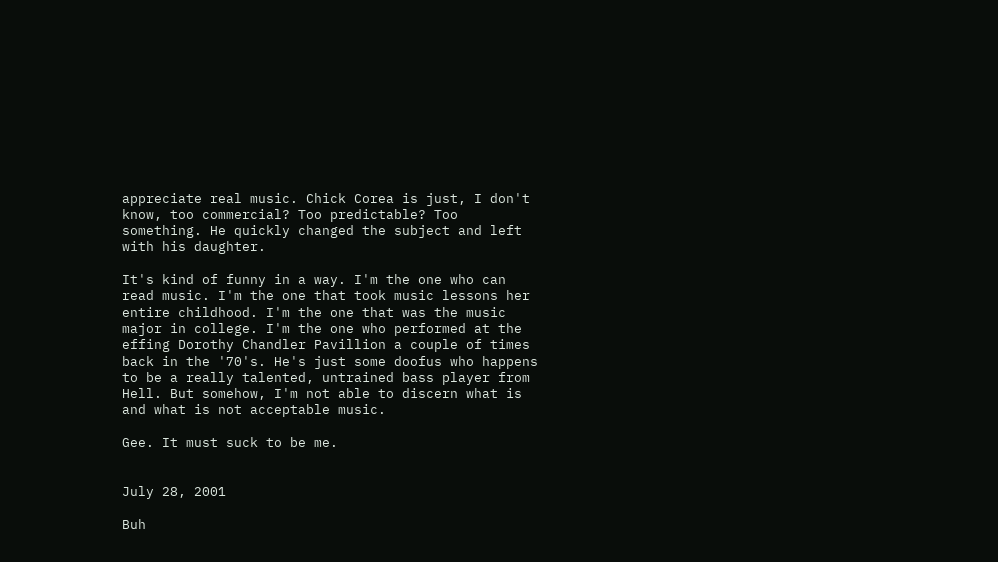appreciate real music. Chick Corea is just, I don't know, too commercial? Too predictable? Too something. He quickly changed the subject and left with his daughter.

It's kind of funny in a way. I'm the one who can read music. I'm the one that took music lessons her entire childhood. I'm the one that was the music major in college. I'm the one who performed at the effing Dorothy Chandler Pavillion a couple of times back in the '70's. He's just some doofus who happens to be a really talented, untrained bass player from Hell. But somehow, I'm not able to discern what is and what is not acceptable music.

Gee. It must suck to be me.


July 28, 2001

Buh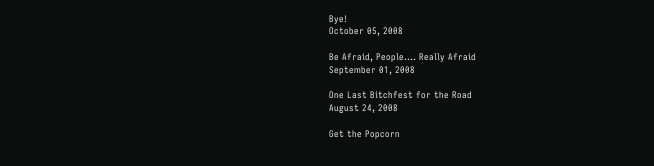Bye!
October 05, 2008

Be Afraid, People.... Really Afraid
September 01, 2008

One Last Bitchfest for the Road
August 24, 2008

Get the Popcorn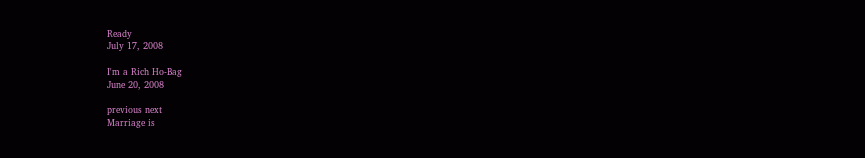Ready
July 17, 2008

I'm a Rich Ho-Bag
June 20, 2008

previous next
Marriage is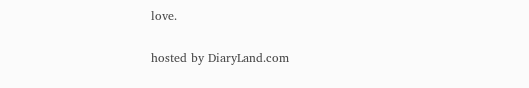love.

hosted by DiaryLand.com